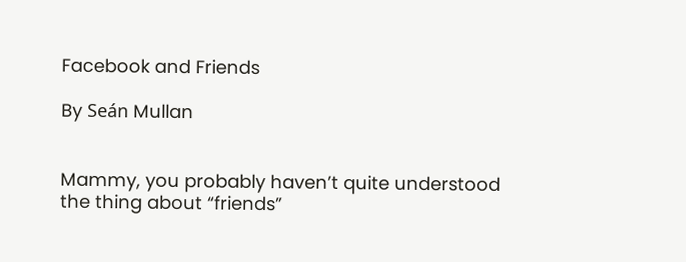Facebook and Friends

By Seán Mullan


Mammy, you probably haven’t quite understood the thing about “friends”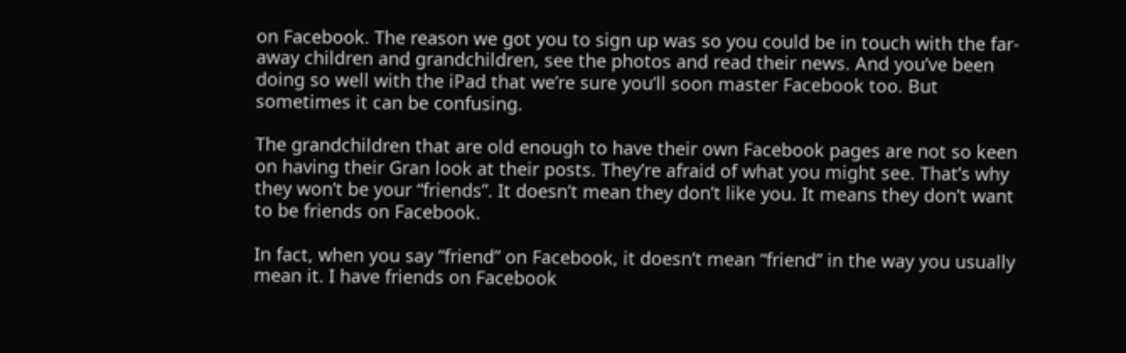on Facebook. The reason we got you to sign up was so you could be in touch with the far-away children and grandchildren, see the photos and read their news. And you’ve been doing so well with the iPad that we’re sure you’ll soon master Facebook too. But sometimes it can be confusing.

The grandchildren that are old enough to have their own Facebook pages are not so keen on having their Gran look at their posts. They’re afraid of what you might see. That’s why they won’t be your “friends”. It doesn’t mean they don’t like you. It means they don’t want to be friends on Facebook.

In fact, when you say “friend” on Facebook, it doesn’t mean “friend” in the way you usually mean it. I have friends on Facebook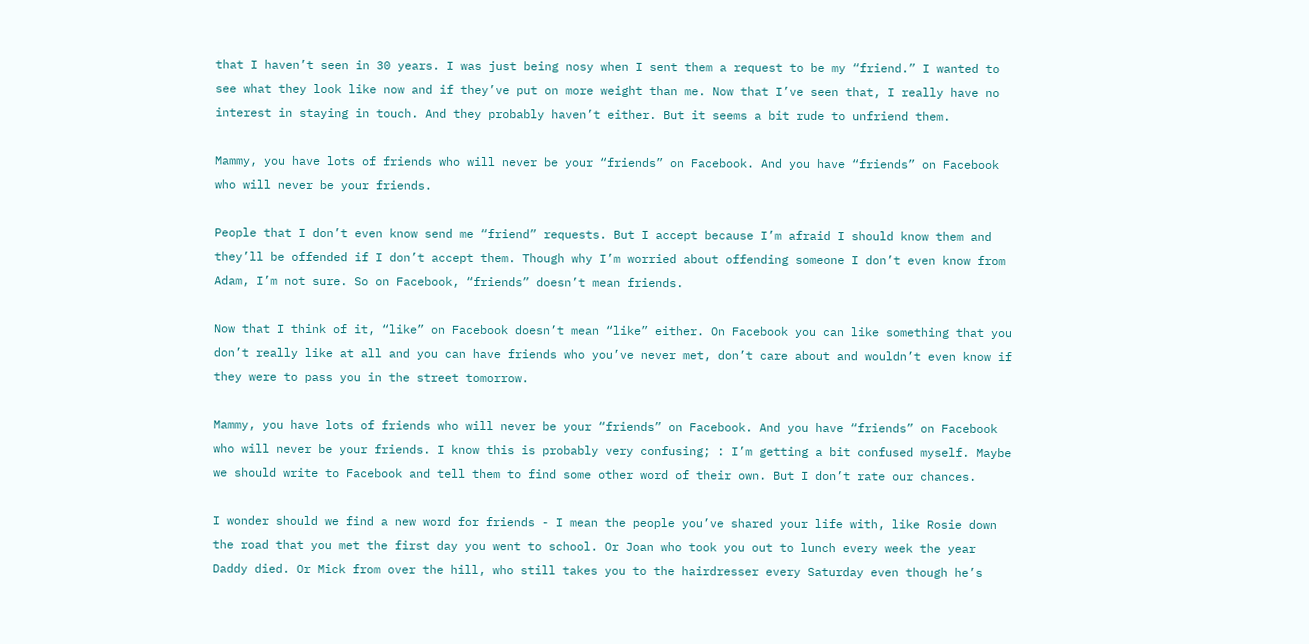that I haven’t seen in 30 years. I was just being nosy when I sent them a request to be my “friend.” I wanted to see what they look like now and if they’ve put on more weight than me. Now that I’ve seen that, I really have no interest in staying in touch. And they probably haven’t either. But it seems a bit rude to unfriend them.

Mammy, you have lots of friends who will never be your “friends” on Facebook. And you have “friends” on Facebook who will never be your friends.

People that I don’t even know send me “friend” requests. But I accept because I’m afraid I should know them and they’ll be offended if I don’t accept them. Though why I’m worried about offending someone I don’t even know from Adam, I’m not sure. So on Facebook, “friends” doesn’t mean friends.

Now that I think of it, “like” on Facebook doesn’t mean “like” either. On Facebook you can like something that you don’t really like at all and you can have friends who you’ve never met, don’t care about and wouldn’t even know if they were to pass you in the street tomorrow.

Mammy, you have lots of friends who will never be your “friends” on Facebook. And you have “friends” on Facebook who will never be your friends. I know this is probably very confusing; : I’m getting a bit confused myself. Maybe we should write to Facebook and tell them to find some other word of their own. But I don’t rate our chances.

I wonder should we find a new word for friends - I mean the people you’ve shared your life with, like Rosie down the road that you met the first day you went to school. Or Joan who took you out to lunch every week the year Daddy died. Or Mick from over the hill, who still takes you to the hairdresser every Saturday even though he’s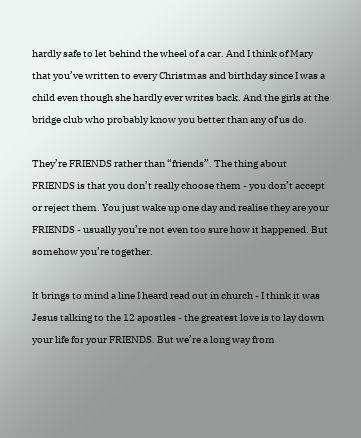hardly safe to let behind the wheel of a car. And I think of Mary that you’ve written to every Christmas and birthday since I was a child even though she hardly ever writes back. And the girls at the bridge club who probably know you better than any of us do.

They’re FRIENDS rather than “friends”. The thing about FRIENDS is that you don’t really choose them - you don’t accept or reject them. You just wake up one day and realise they are your FRIENDS - usually you’re not even too sure how it happened. But somehow you’re together.

It brings to mind a line I heard read out in church - I think it was Jesus talking to the 12 apostles - the greatest love is to lay down your life for your FRIENDS. But we’re a long way from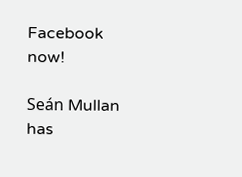Facebook now!

Seán Mullan has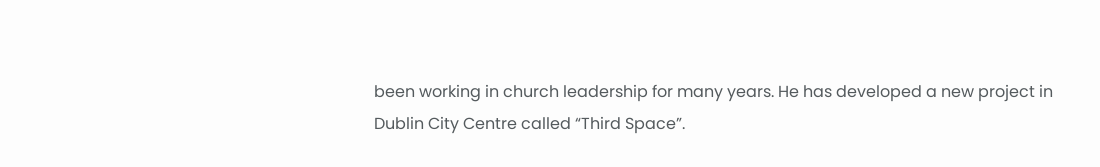been working in church leadership for many years. He has developed a new project in Dublin City Centre called “Third Space”.